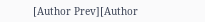[Author Prev][Author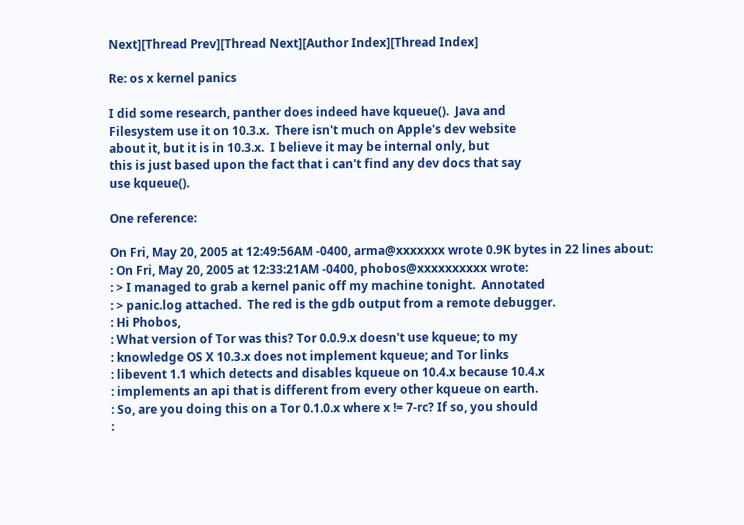Next][Thread Prev][Thread Next][Author Index][Thread Index]

Re: os x kernel panics

I did some research, panther does indeed have kqueue().  Java and
Filesystem use it on 10.3.x.  There isn't much on Apple's dev website
about it, but it is in 10.3.x.  I believe it may be internal only, but
this is just based upon the fact that i can't find any dev docs that say
use kqueue().

One reference:

On Fri, May 20, 2005 at 12:49:56AM -0400, arma@xxxxxxx wrote 0.9K bytes in 22 lines about:
: On Fri, May 20, 2005 at 12:33:21AM -0400, phobos@xxxxxxxxxx wrote:
: > I managed to grab a kernel panic off my machine tonight.  Annotated
: > panic.log attached.  The red is the gdb output from a remote debugger.
: Hi Phobos,
: What version of Tor was this? Tor 0.0.9.x doesn't use kqueue; to my
: knowledge OS X 10.3.x does not implement kqueue; and Tor links
: libevent 1.1 which detects and disables kqueue on 10.4.x because 10.4.x
: implements an api that is different from every other kqueue on earth.
: So, are you doing this on a Tor 0.1.0.x where x != 7-rc? If so, you should
: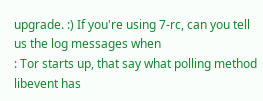upgrade. :) If you're using 7-rc, can you tell us the log messages when
: Tor starts up, that say what polling method libevent has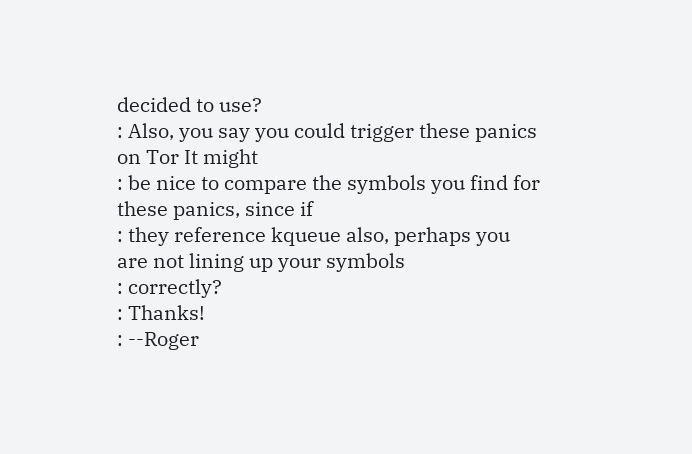decided to use?
: Also, you say you could trigger these panics on Tor It might
: be nice to compare the symbols you find for these panics, since if
: they reference kqueue also, perhaps you are not lining up your symbols
: correctly?
: Thanks!
: --Roger